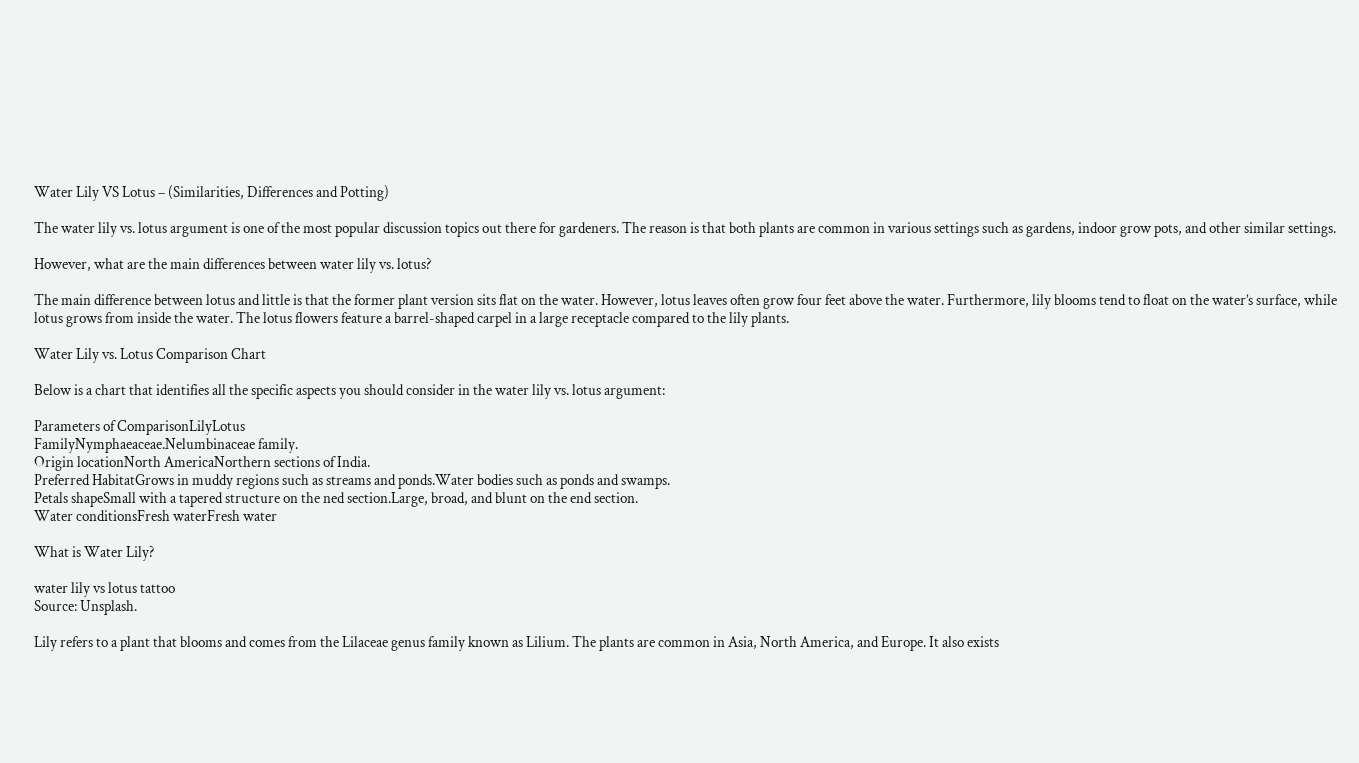Water Lily VS Lotus – (Similarities, Differences and Potting)

The water lily vs. lotus argument is one of the most popular discussion topics out there for gardeners. The reason is that both plants are common in various settings such as gardens, indoor grow pots, and other similar settings.

However, what are the main differences between water lily vs. lotus?

The main difference between lotus and little is that the former plant version sits flat on the water. However, lotus leaves often grow four feet above the water. Furthermore, lily blooms tend to float on the water’s surface, while lotus grows from inside the water. The lotus flowers feature a barrel-shaped carpel in a large receptacle compared to the lily plants.

Water Lily vs. Lotus Comparison Chart

Below is a chart that identifies all the specific aspects you should consider in the water lily vs. lotus argument:

Parameters of ComparisonLilyLotus
FamilyNymphaeaceae.Nelumbinaceae family.
Origin locationNorth AmericaNorthern sections of India.
Preferred HabitatGrows in muddy regions such as streams and ponds.Water bodies such as ponds and swamps.
Petals shapeSmall with a tapered structure on the ned section.Large, broad, and blunt on the end section.
Water conditionsFresh waterFresh water

What is Water Lily?

water lily vs lotus tattoo
Source: Unsplash.

Lily refers to a plant that blooms and comes from the Lilaceae genus family known as Lilium. The plants are common in Asia, North America, and Europe. It also exists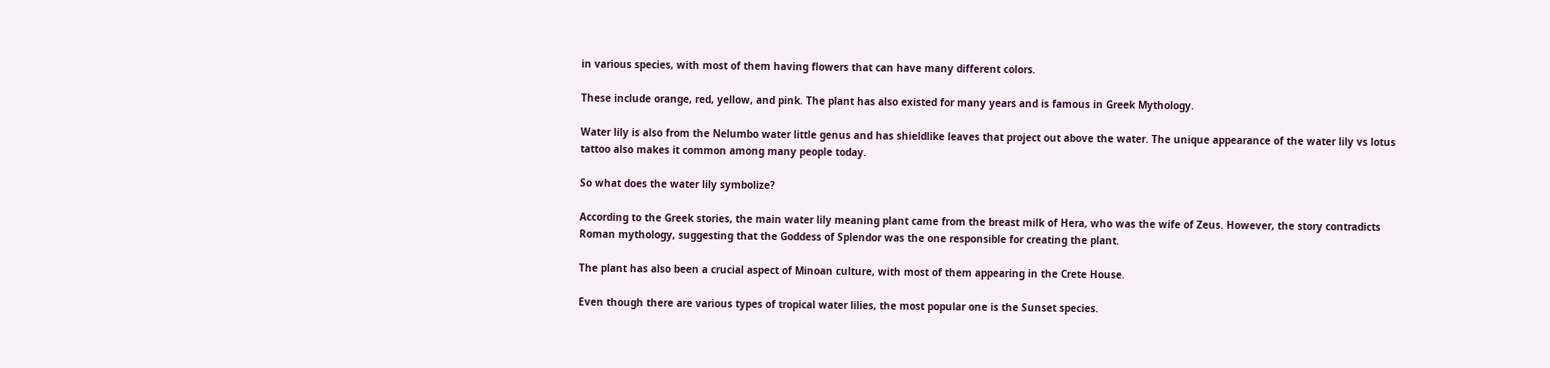in various species, with most of them having flowers that can have many different colors.

These include orange, red, yellow, and pink. The plant has also existed for many years and is famous in Greek Mythology.

Water lily is also from the Nelumbo water little genus and has shieldlike leaves that project out above the water. The unique appearance of the water lily vs lotus tattoo also makes it common among many people today.

So what does the water lily symbolize?

According to the Greek stories, the main water lily meaning plant came from the breast milk of Hera, who was the wife of Zeus. However, the story contradicts Roman mythology, suggesting that the Goddess of Splendor was the one responsible for creating the plant.

The plant has also been a crucial aspect of Minoan culture, with most of them appearing in the Crete House.

Even though there are various types of tropical water lilies, the most popular one is the Sunset species.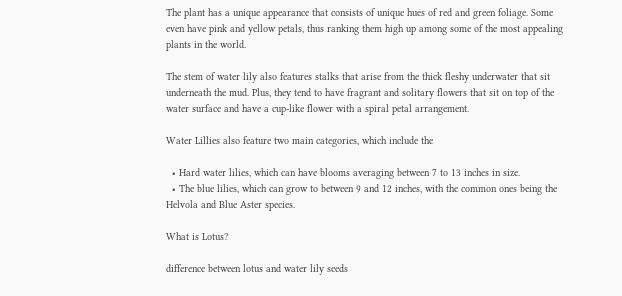The plant has a unique appearance that consists of unique hues of red and green foliage. Some even have pink and yellow petals, thus ranking them high up among some of the most appealing plants in the world.

The stem of water lily also features stalks that arise from the thick fleshy underwater that sit underneath the mud. Plus, they tend to have fragrant and solitary flowers that sit on top of the water surface and have a cup-like flower with a spiral petal arrangement.

Water Lillies also feature two main categories, which include the

  • Hard water lilies, which can have blooms averaging between 7 to 13 inches in size.
  • The blue lilies, which can grow to between 9 and 12 inches, with the common ones being the Helvola and Blue Aster species.

What is Lotus?

difference between lotus and water lily seeds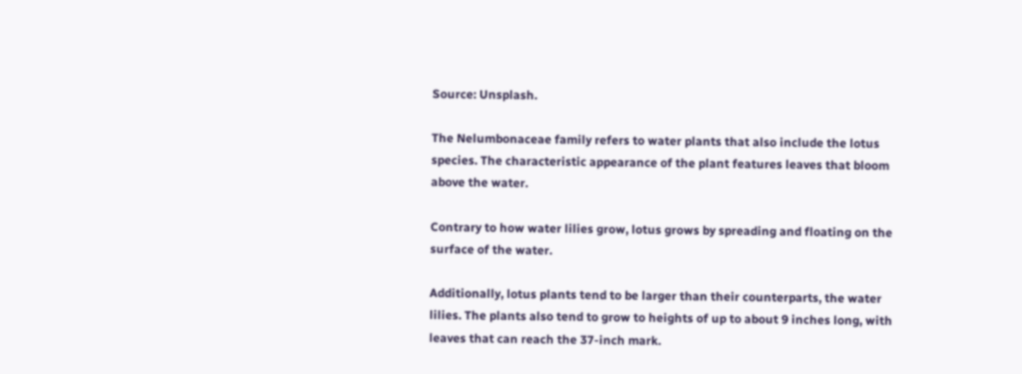Source: Unsplash.

The Nelumbonaceae family refers to water plants that also include the lotus species. The characteristic appearance of the plant features leaves that bloom above the water.

Contrary to how water lilies grow, lotus grows by spreading and floating on the surface of the water.

Additionally, lotus plants tend to be larger than their counterparts, the water lilies. The plants also tend to grow to heights of up to about 9 inches long, with leaves that can reach the 37-inch mark.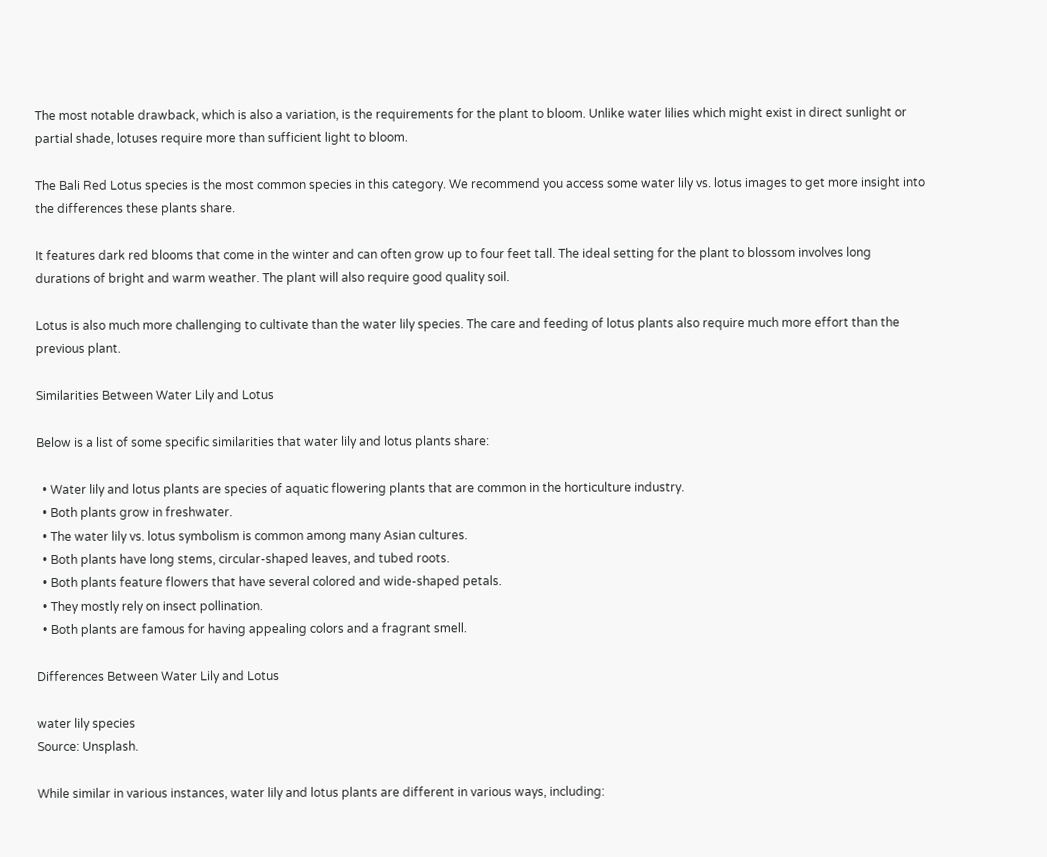The most notable drawback, which is also a variation, is the requirements for the plant to bloom. Unlike water lilies which might exist in direct sunlight or partial shade, lotuses require more than sufficient light to bloom.

The Bali Red Lotus species is the most common species in this category. We recommend you access some water lily vs. lotus images to get more insight into the differences these plants share.

It features dark red blooms that come in the winter and can often grow up to four feet tall. The ideal setting for the plant to blossom involves long durations of bright and warm weather. The plant will also require good quality soil.

Lotus is also much more challenging to cultivate than the water lily species. The care and feeding of lotus plants also require much more effort than the previous plant.

Similarities Between Water Lily and Lotus

Below is a list of some specific similarities that water lily and lotus plants share:

  • Water lily and lotus plants are species of aquatic flowering plants that are common in the horticulture industry.
  • Both plants grow in freshwater.
  • The water lily vs. lotus symbolism is common among many Asian cultures.
  • Both plants have long stems, circular-shaped leaves, and tubed roots.
  • Both plants feature flowers that have several colored and wide-shaped petals.
  • They mostly rely on insect pollination.
  • Both plants are famous for having appealing colors and a fragrant smell.

Differences Between Water Lily and Lotus

water lily species
Source: Unsplash.

While similar in various instances, water lily and lotus plants are different in various ways, including: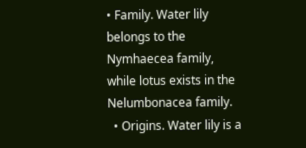• Family. Water lily belongs to the Nymhaecea family, while lotus exists in the Nelumbonacea family.
  • Origins. Water lily is a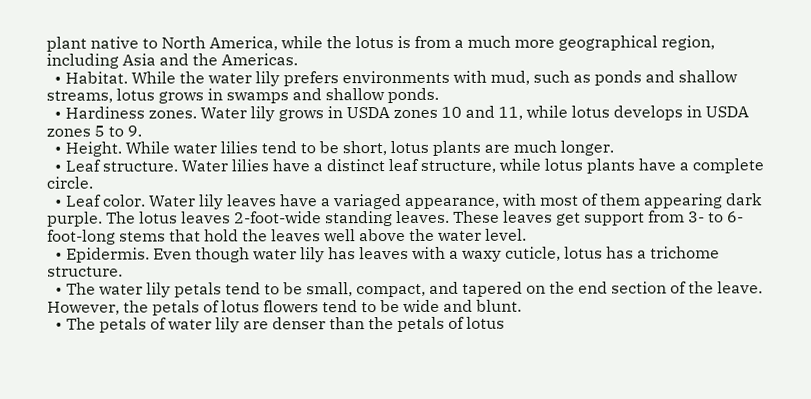plant native to North America, while the lotus is from a much more geographical region, including Asia and the Americas.
  • Habitat. While the water lily prefers environments with mud, such as ponds and shallow streams, lotus grows in swamps and shallow ponds.
  • Hardiness zones. Water lily grows in USDA zones 10 and 11, while lotus develops in USDA zones 5 to 9.
  • Height. While water lilies tend to be short, lotus plants are much longer.
  • Leaf structure. Water lilies have a distinct leaf structure, while lotus plants have a complete circle.
  • Leaf color. Water lily leaves have a variaged appearance, with most of them appearing dark purple. The lotus leaves 2-foot-wide standing leaves. These leaves get support from 3- to 6-foot-long stems that hold the leaves well above the water level.
  • Epidermis. Even though water lily has leaves with a waxy cuticle, lotus has a trichome structure.
  • The water lily petals tend to be small, compact, and tapered on the end section of the leave. However, the petals of lotus flowers tend to be wide and blunt.
  • The petals of water lily are denser than the petals of lotus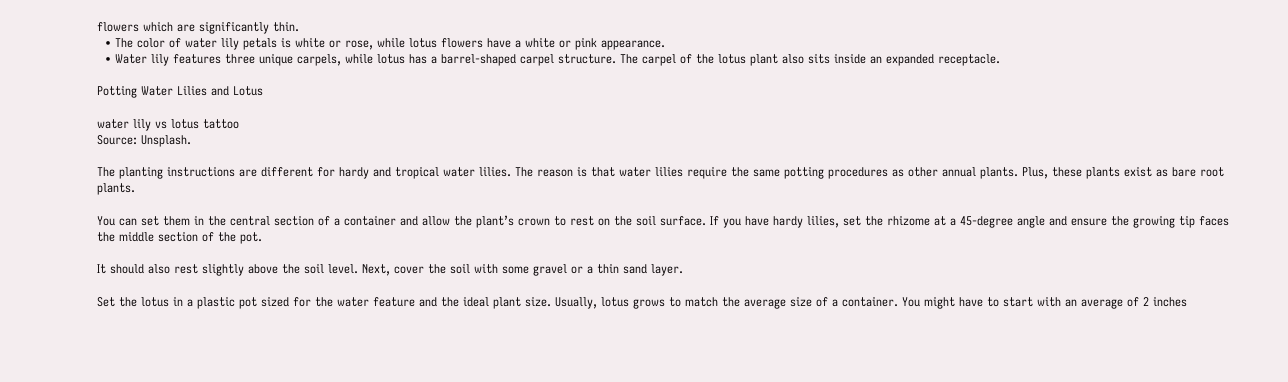flowers which are significantly thin.
  • The color of water lily petals is white or rose, while lotus flowers have a white or pink appearance.
  • Water lily features three unique carpels, while lotus has a barrel-shaped carpel structure. The carpel of the lotus plant also sits inside an expanded receptacle.

Potting Water Lilies and Lotus

water lily vs lotus tattoo
Source: Unsplash.

The planting instructions are different for hardy and tropical water lilies. The reason is that water lilies require the same potting procedures as other annual plants. Plus, these plants exist as bare root plants.

You can set them in the central section of a container and allow the plant’s crown to rest on the soil surface. If you have hardy lilies, set the rhizome at a 45-degree angle and ensure the growing tip faces the middle section of the pot.

It should also rest slightly above the soil level. Next, cover the soil with some gravel or a thin sand layer.

Set the lotus in a plastic pot sized for the water feature and the ideal plant size. Usually, lotus grows to match the average size of a container. You might have to start with an average of 2 inches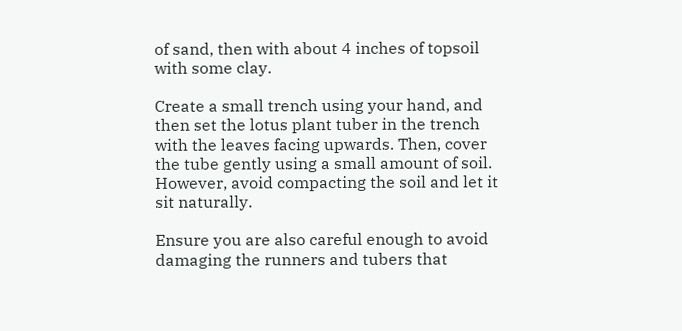of sand, then with about 4 inches of topsoil with some clay.

Create a small trench using your hand, and then set the lotus plant tuber in the trench with the leaves facing upwards. Then, cover the tube gently using a small amount of soil. However, avoid compacting the soil and let it sit naturally.

Ensure you are also careful enough to avoid damaging the runners and tubers that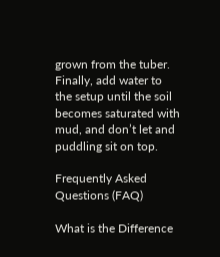grown from the tuber. Finally, add water to the setup until the soil becomes saturated with mud, and don’t let and puddling sit on top.

Frequently Asked Questions (FAQ)

What is the Difference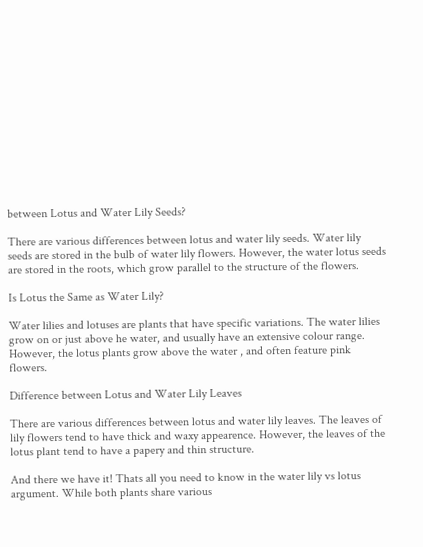between Lotus and Water Lily Seeds?

There are various differences between lotus and water lily seeds. Water lily seeds are stored in the bulb of water lily flowers. However, the water lotus seeds are stored in the roots, which grow parallel to the structure of the flowers.

Is Lotus the Same as Water Lily?

Water lilies and lotuses are plants that have specific variations. The water lilies grow on or just above he water, and usually have an extensive colour range. However, the lotus plants grow above the water , and often feature pink flowers.

Difference between Lotus and Water Lily Leaves

There are various differences between lotus and water lily leaves. The leaves of lily flowers tend to have thick and waxy appearence. However, the leaves of the lotus plant tend to have a papery and thin structure.

And there we have it! Thats all you need to know in the water lily vs lotus argument. While both plants share various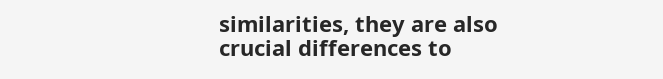similarities, they are also crucial differences to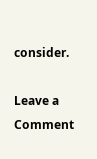consider.

Leave a Comment